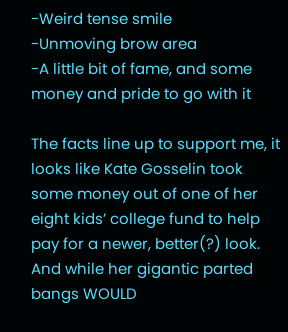-Weird tense smile
-Unmoving brow area
-A little bit of fame, and some money and pride to go with it

The facts line up to support me, it looks like Kate Gosselin took some money out of one of her eight kids’ college fund to help pay for a newer, better(?) look. And while her gigantic parted bangs WOULD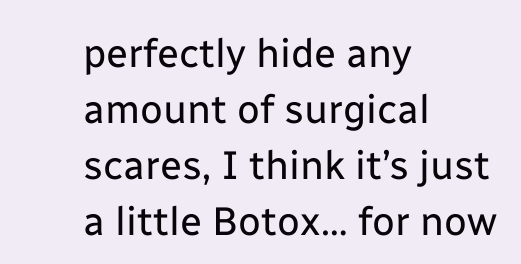perfectly hide any amount of surgical scares, I think it’s just a little Botox… for now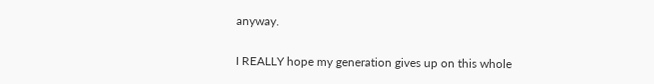anyway.

I REALLY hope my generation gives up on this whole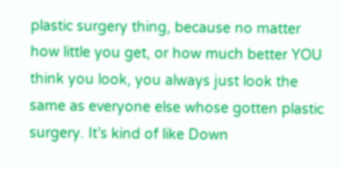plastic surgery thing, because no matter how little you get, or how much better YOU think you look, you always just look the same as everyone else whose gotten plastic surgery. It’s kind of like Down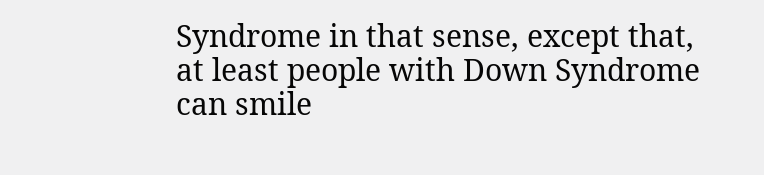Syndrome in that sense, except that, at least people with Down Syndrome can smile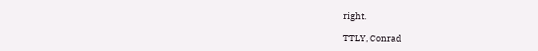right.

TTLY, Conrad